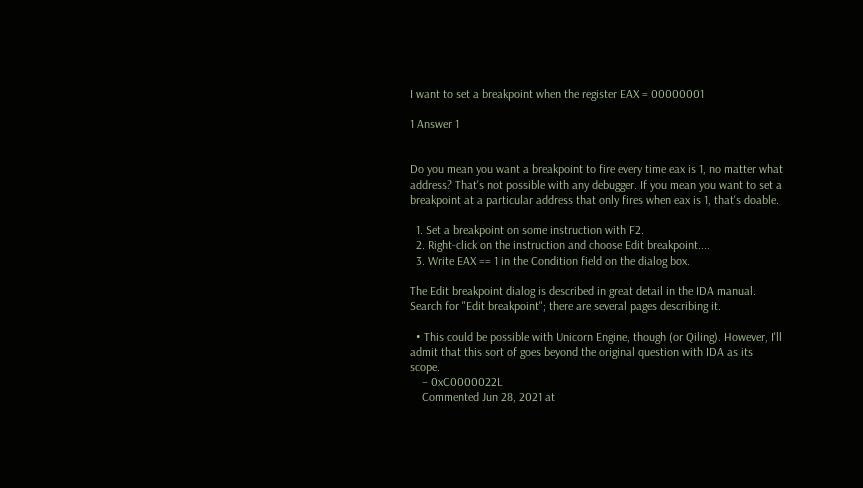I want to set a breakpoint when the register EAX = 00000001

1 Answer 1


Do you mean you want a breakpoint to fire every time eax is 1, no matter what address? That's not possible with any debugger. If you mean you want to set a breakpoint at a particular address that only fires when eax is 1, that's doable.

  1. Set a breakpoint on some instruction with F2.
  2. Right-click on the instruction and choose Edit breakpoint....
  3. Write EAX == 1 in the Condition field on the dialog box.

The Edit breakpoint dialog is described in great detail in the IDA manual. Search for "Edit breakpoint"; there are several pages describing it.

  • This could be possible with Unicorn Engine, though (or Qiling). However, I'll admit that this sort of goes beyond the original question with IDA as its scope.
    – 0xC0000022L
    Commented Jun 28, 2021 at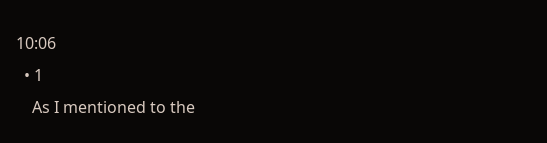10:06
  • 1
    As I mentioned to the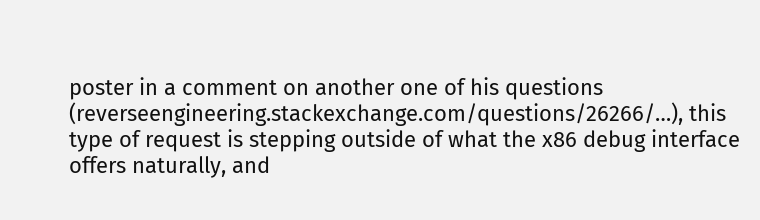poster in a comment on another one of his questions (reverseengineering.stackexchange.com/questions/26266/…), this type of request is stepping outside of what the x86 debug interface offers naturally, and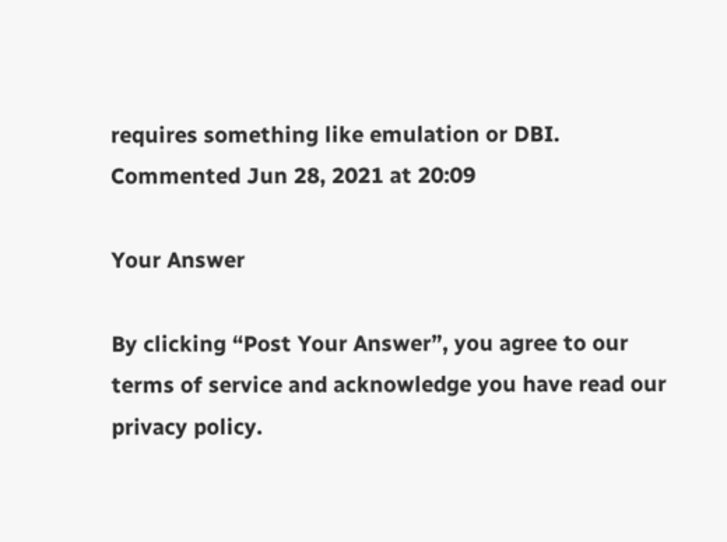requires something like emulation or DBI. Commented Jun 28, 2021 at 20:09

Your Answer

By clicking “Post Your Answer”, you agree to our terms of service and acknowledge you have read our privacy policy.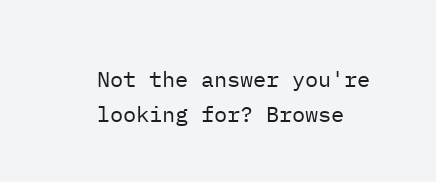Not the answer you're looking for? Browse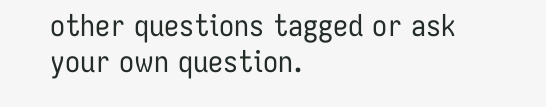other questions tagged or ask your own question.